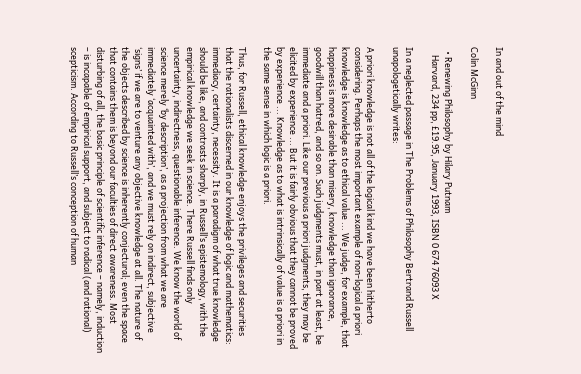In and out of the mind

Colin McGinn

  • Renewing Philosophy by Hilary Putnam
    Harvard, 234 pp, £19.95, January 1993, ISBN 0 674 76093 X

In a neglected passage in The Problems of Philosophy Bertrand Russell unapologetically writes:

A priori knowledge is not all of the logical kind we have been hitherto considering. Perhaps the most important example of non-logical a priori knowledge is knowledge as to ethical value ... We judge, for example, that happiness is more desirable than misery, knowledge than ignorance, goodwill than hatred, and so on. Such judgments must, in part at least, be immediate and a priori. Like our previous a priori judgments, they may be elicited by experience ... But it is fairly obvious that they cannot be proved by experience ... Knowledge as to what is intrinsically of value is a priori in the same sense in which logic is a priori.

Thus, for Russell, ethical knowledge enjoys the privileges and securities that the rationalists discerned in our knowledge of logic and mathematics: immediacy, certainty, necessity. It is a paradigm of what true knowledge should be like, and contrasts sharply, in Russell’s epistemology, with the empirical knowledge we seek in science. There Russell finds only uncertainty, indirectness, questionable inference. We know the world of science merely ‘by description’, as a projection from what we are immediately ‘acquainted with’, and we must rely on indirect, subjective ‘signs’ if we are to venture any objective knowledge at all. The nature of the objects described by science is inherently conjectural; even the space that contains them is beyond our faculties of direct awareness. Most disturbing of all, the basic principle of scientific inference – namely, induction – is incapable of empirical support, and subject to radical (and rational) scepticism. According to Russell’s conception of human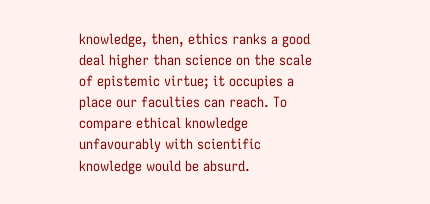knowledge, then, ethics ranks a good deal higher than science on the scale of epistemic virtue; it occupies a place our faculties can reach. To compare ethical knowledge unfavourably with scientific knowledge would be absurd.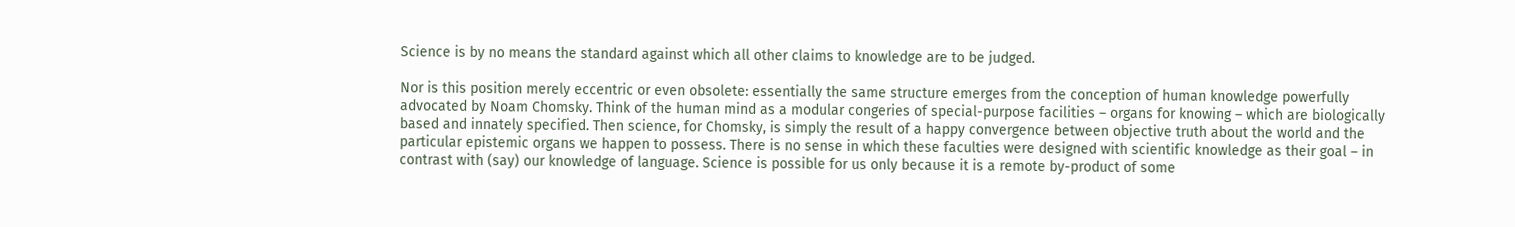Science is by no means the standard against which all other claims to knowledge are to be judged.

Nor is this position merely eccentric or even obsolete: essentially the same structure emerges from the conception of human knowledge powerfully advocated by Noam Chomsky. Think of the human mind as a modular congeries of special-purpose facilities – organs for knowing – which are biologically based and innately specified. Then science, for Chomsky, is simply the result of a happy convergence between objective truth about the world and the particular epistemic organs we happen to possess. There is no sense in which these faculties were designed with scientific knowledge as their goal – in contrast with (say) our knowledge of language. Science is possible for us only because it is a remote by-product of some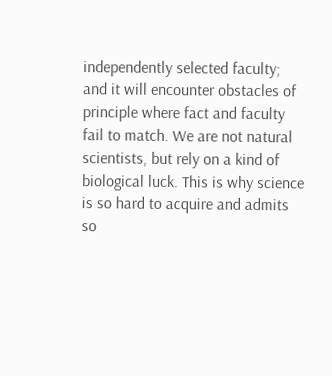independently selected faculty; and it will encounter obstacles of principle where fact and faculty fail to match. We are not natural scientists, but rely on a kind of biological luck. This is why science is so hard to acquire and admits so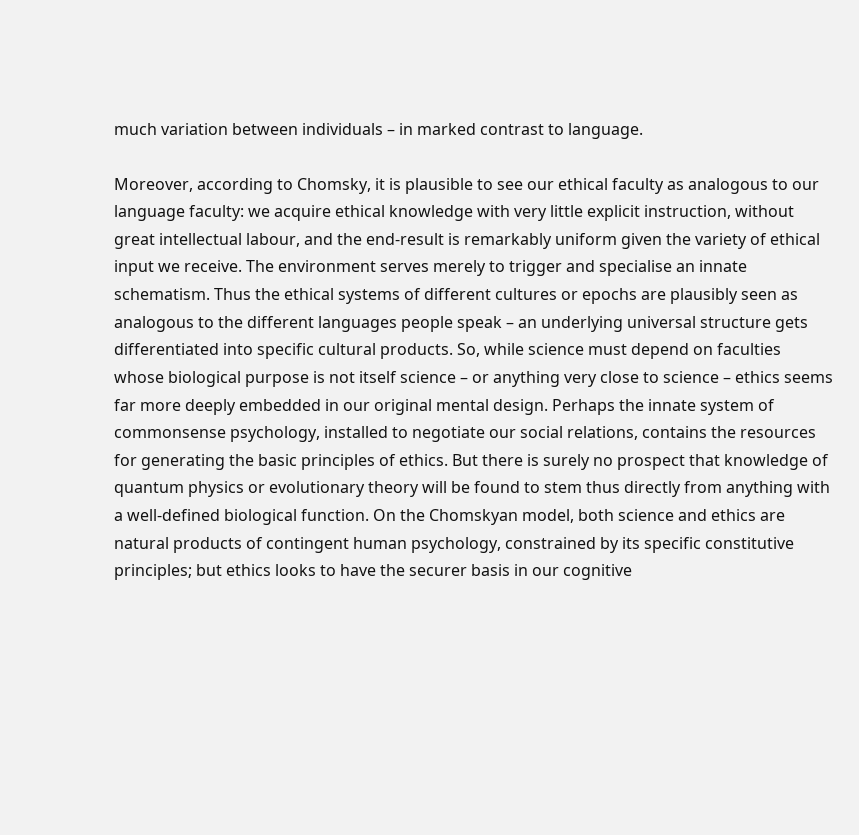much variation between individuals – in marked contrast to language.

Moreover, according to Chomsky, it is plausible to see our ethical faculty as analogous to our language faculty: we acquire ethical knowledge with very little explicit instruction, without great intellectual labour, and the end-result is remarkably uniform given the variety of ethical input we receive. The environment serves merely to trigger and specialise an innate schematism. Thus the ethical systems of different cultures or epochs are plausibly seen as analogous to the different languages people speak – an underlying universal structure gets differentiated into specific cultural products. So, while science must depend on faculties whose biological purpose is not itself science – or anything very close to science – ethics seems far more deeply embedded in our original mental design. Perhaps the innate system of commonsense psychology, installed to negotiate our social relations, contains the resources for generating the basic principles of ethics. But there is surely no prospect that knowledge of quantum physics or evolutionary theory will be found to stem thus directly from anything with a well-defined biological function. On the Chomskyan model, both science and ethics are natural products of contingent human psychology, constrained by its specific constitutive principles; but ethics looks to have the securer basis in our cognitive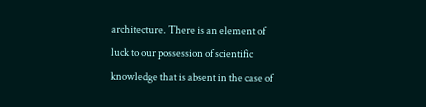architecture. There is an element of luck to our possession of scientific knowledge that is absent in the case of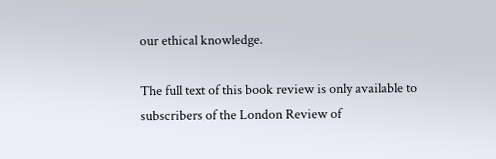our ethical knowledge.

The full text of this book review is only available to subscribers of the London Review of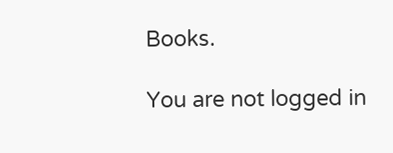Books.

You are not logged in